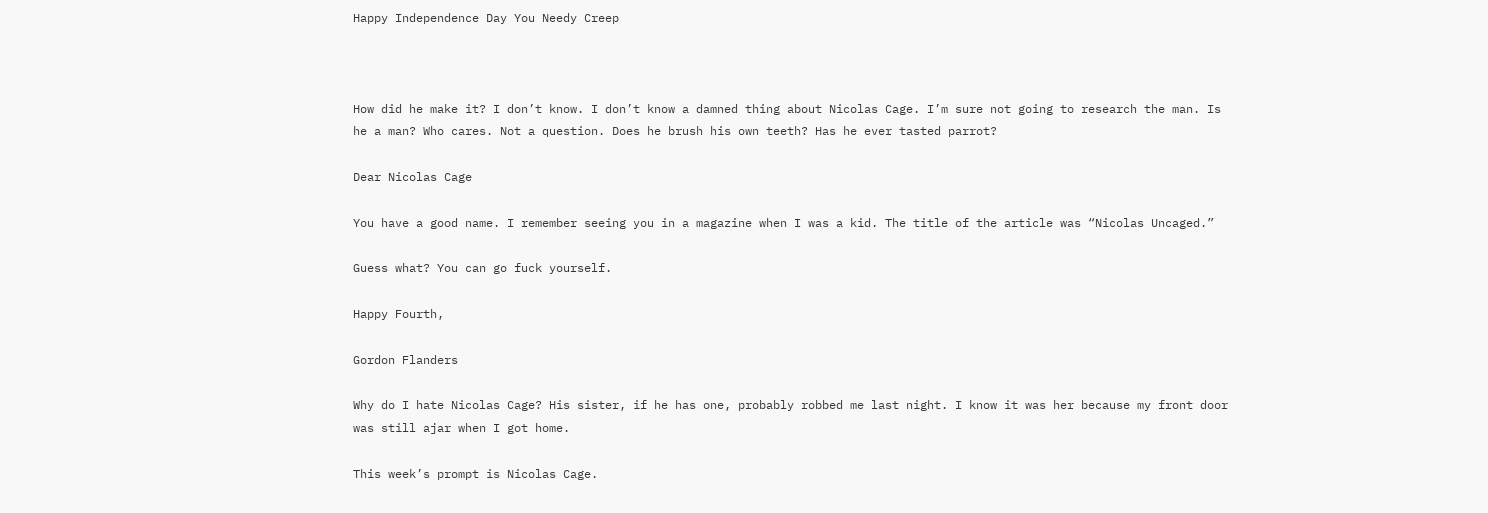Happy Independence Day You Needy Creep



How did he make it? I don’t know. I don’t know a damned thing about Nicolas Cage. I’m sure not going to research the man. Is he a man? Who cares. Not a question. Does he brush his own teeth? Has he ever tasted parrot?

Dear Nicolas Cage

You have a good name. I remember seeing you in a magazine when I was a kid. The title of the article was “Nicolas Uncaged.”

Guess what? You can go fuck yourself.

Happy Fourth,

Gordon Flanders

Why do I hate Nicolas Cage? His sister, if he has one, probably robbed me last night. I know it was her because my front door was still ajar when I got home.

This week’s prompt is Nicolas Cage.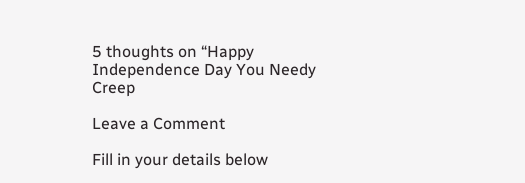5 thoughts on “Happy Independence Day You Needy Creep

Leave a Comment

Fill in your details below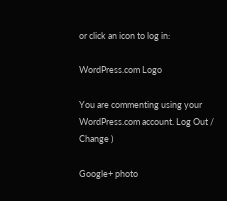or click an icon to log in:

WordPress.com Logo

You are commenting using your WordPress.com account. Log Out /  Change )

Google+ photo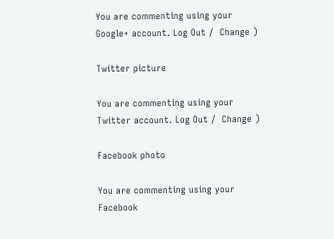You are commenting using your Google+ account. Log Out /  Change )

Twitter picture

You are commenting using your Twitter account. Log Out /  Change )

Facebook photo

You are commenting using your Facebook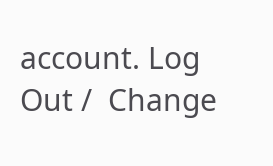account. Log Out /  Change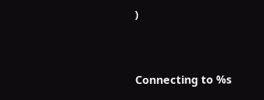)


Connecting to %s